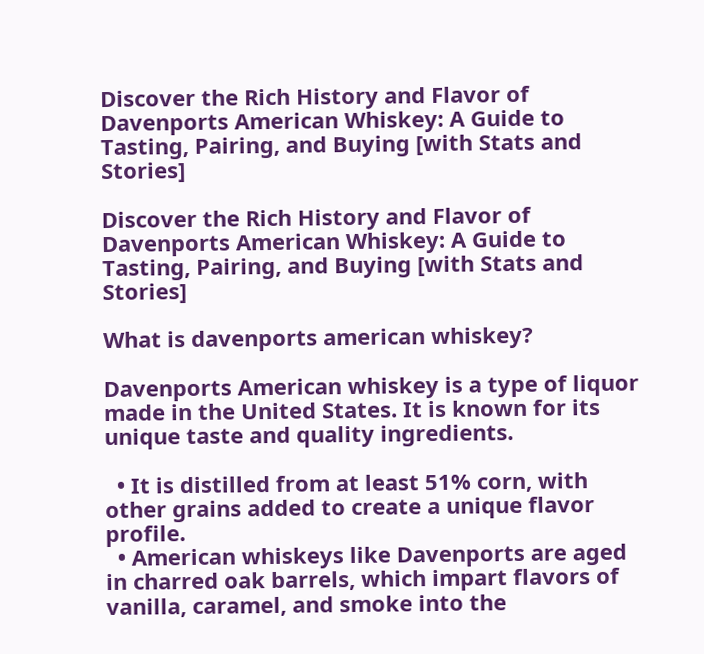Discover the Rich History and Flavor of Davenports American Whiskey: A Guide to Tasting, Pairing, and Buying [with Stats and Stories]

Discover the Rich History and Flavor of Davenports American Whiskey: A Guide to Tasting, Pairing, and Buying [with Stats and Stories]

What is davenports american whiskey?

Davenports American whiskey is a type of liquor made in the United States. It is known for its unique taste and quality ingredients.

  • It is distilled from at least 51% corn, with other grains added to create a unique flavor profile.
  • American whiskeys like Davenports are aged in charred oak barrels, which impart flavors of vanilla, caramel, and smoke into the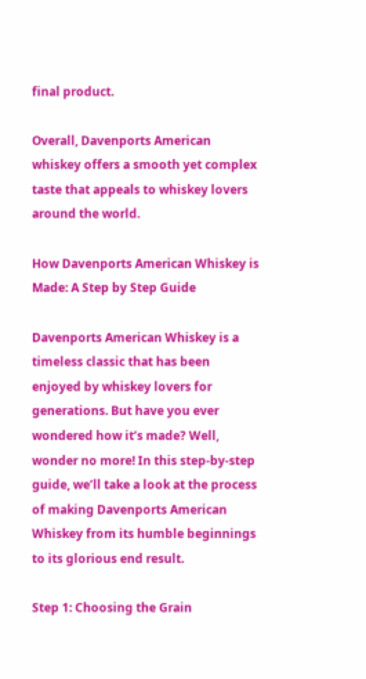final product.

Overall, Davenports American whiskey offers a smooth yet complex taste that appeals to whiskey lovers around the world.

How Davenports American Whiskey is Made: A Step by Step Guide

Davenports American Whiskey is a timeless classic that has been enjoyed by whiskey lovers for generations. But have you ever wondered how it’s made? Well, wonder no more! In this step-by-step guide, we’ll take a look at the process of making Davenports American Whiskey from its humble beginnings to its glorious end result.

Step 1: Choosing the Grain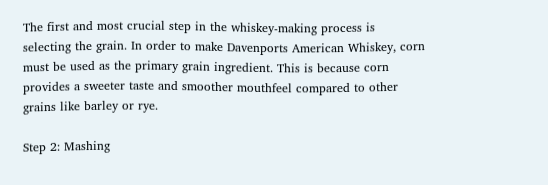The first and most crucial step in the whiskey-making process is selecting the grain. In order to make Davenports American Whiskey, corn must be used as the primary grain ingredient. This is because corn provides a sweeter taste and smoother mouthfeel compared to other grains like barley or rye.

Step 2: Mashing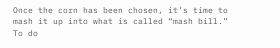Once the corn has been chosen, it’s time to mash it up into what is called “mash bill.” To do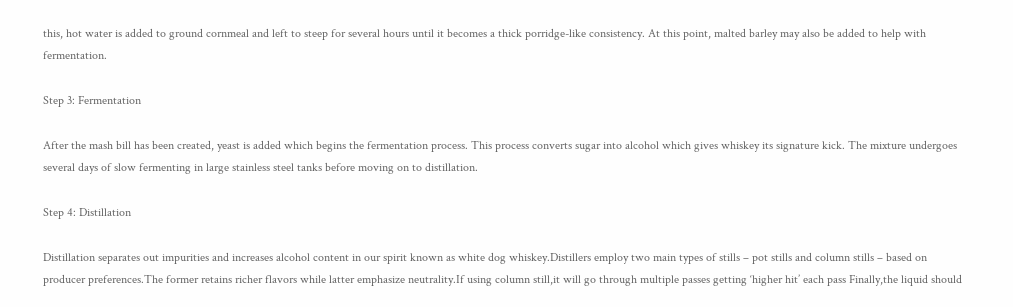this, hot water is added to ground cornmeal and left to steep for several hours until it becomes a thick porridge-like consistency. At this point, malted barley may also be added to help with fermentation.

Step 3: Fermentation

After the mash bill has been created, yeast is added which begins the fermentation process. This process converts sugar into alcohol which gives whiskey its signature kick. The mixture undergoes several days of slow fermenting in large stainless steel tanks before moving on to distillation.

Step 4: Distillation

Distillation separates out impurities and increases alcohol content in our spirit known as white dog whiskey.Distillers employ two main types of stills – pot stills and column stills – based on producer preferences.The former retains richer flavors while latter emphasize neutrality.If using column still,it will go through multiple passes getting ‘higher hit’ each pass Finally,the liquid should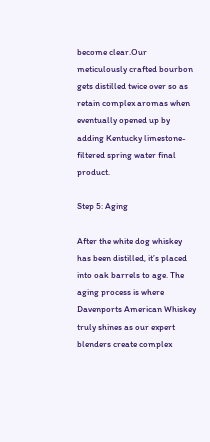become clear.Our meticulously crafted bourbon gets distilled twice over so as retain complex aromas when eventually opened up by adding Kentucky limestone-filtered spring water final product.

Step 5: Aging

After the white dog whiskey has been distilled, it’s placed into oak barrels to age. The aging process is where Davenports American Whiskey truly shines as our expert blenders create complex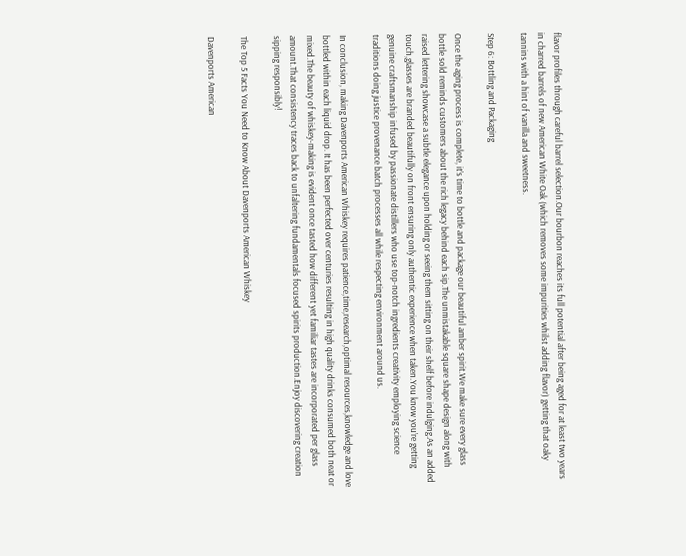flavor profiles through careful barrel selection.Our bourbon reaches its full potential after being aged for at least two years in charred barrels of new American White Oak (which removes some impurities whilst adding flavor) getting that oaky tannins with a hint of vanilla and sweetness.

Step 6: Bottling and Packaging

Once the aging process is complete, it’s time to bottle and package our beautiful amber spirit.We make sure every glass bottle sold reminds customers about the rich legacy behind each sip.The unmistakable square shape design along with raised lettering showcase a subtle elegance upon holding or seeing them sitting on their shelf before indulging.As an added touch,glasses are branded beautifully on front ensuring only authentic experience when taken.You know you’re getting genuine craftsmanship infused by passionate distillers who use top-notch ingredients creativity employing science traditions doing justice provenance batch processes all while respecting environment around us.

In conclusion, making Davenports American Whiskey requires patience,time,research,optimal resources,knowledge and love bottled within each liquid drop. It has been perfected over centuries resulting in high quality drinks consumed both neat or mixed.The beauty of whiskey-making is evident once tasted how different yet familiar tastes are incorporated per glass amount.That consistency traces back to unfaltering fundamentals focused spirits production.Enjoy discovering creation sipping responsibly!

The Top 5 Facts You Need to Know About Davenports American Whiskey

Davenports American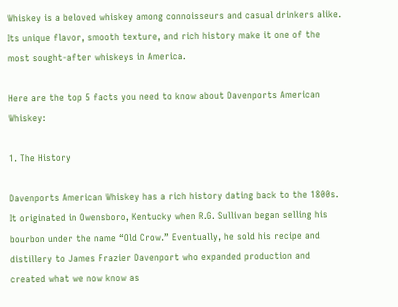Whiskey is a beloved whiskey among connoisseurs and casual drinkers alike. Its unique flavor, smooth texture, and rich history make it one of the most sought-after whiskeys in America.

Here are the top 5 facts you need to know about Davenports American Whiskey:

1. The History

Davenports American Whiskey has a rich history dating back to the 1800s. It originated in Owensboro, Kentucky when R.G. Sullivan began selling his bourbon under the name “Old Crow.” Eventually, he sold his recipe and distillery to James Frazier Davenport who expanded production and created what we now know as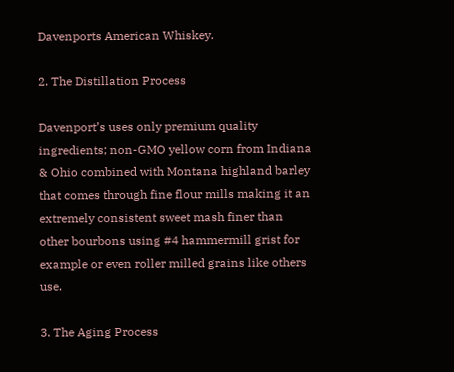Davenports American Whiskey.

2. The Distillation Process

Davenport’s uses only premium quality ingredients; non-GMO yellow corn from Indiana & Ohio combined with Montana highland barley that comes through fine flour mills making it an extremely consistent sweet mash finer than other bourbons using #4 hammermill grist for example or even roller milled grains like others use.

3. The Aging Process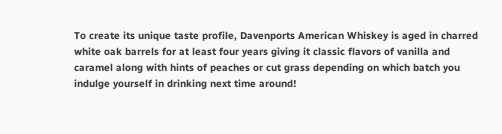To create its unique taste profile, Davenports American Whiskey is aged in charred white oak barrels for at least four years giving it classic flavors of vanilla and caramel along with hints of peaches or cut grass depending on which batch you indulge yourself in drinking next time around!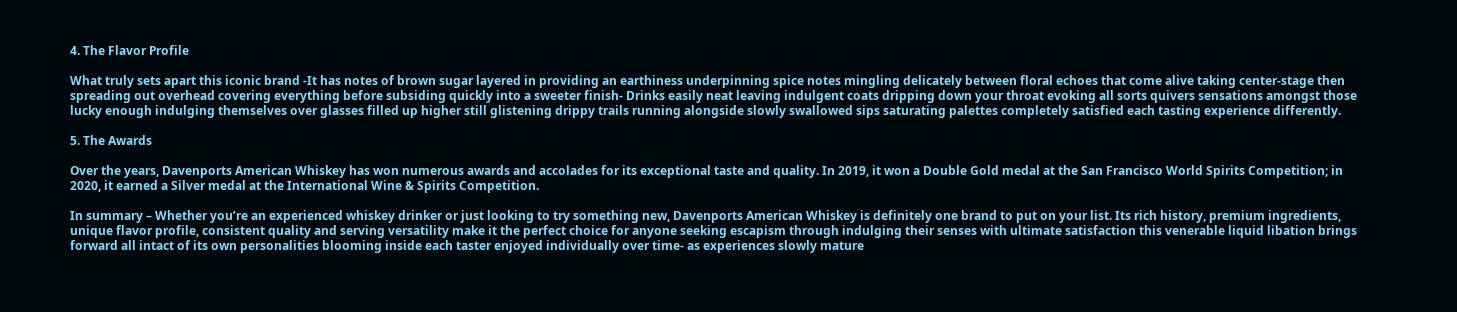4. The Flavor Profile

What truly sets apart this iconic brand -It has notes of brown sugar layered in providing an earthiness underpinning spice notes mingling delicately between floral echoes that come alive taking center-stage then spreading out overhead covering everything before subsiding quickly into a sweeter finish- Drinks easily neat leaving indulgent coats dripping down your throat evoking all sorts quivers sensations amongst those lucky enough indulging themselves over glasses filled up higher still glistening drippy trails running alongside slowly swallowed sips saturating palettes completely satisfied each tasting experience differently.

5. The Awards

Over the years, Davenports American Whiskey has won numerous awards and accolades for its exceptional taste and quality. In 2019, it won a Double Gold medal at the San Francisco World Spirits Competition; in 2020, it earned a Silver medal at the International Wine & Spirits Competition.

In summary – Whether you’re an experienced whiskey drinker or just looking to try something new, Davenports American Whiskey is definitely one brand to put on your list. Its rich history, premium ingredients, unique flavor profile, consistent quality and serving versatility make it the perfect choice for anyone seeking escapism through indulging their senses with ultimate satisfaction this venerable liquid libation brings forward all intact of its own personalities blooming inside each taster enjoyed individually over time- as experiences slowly mature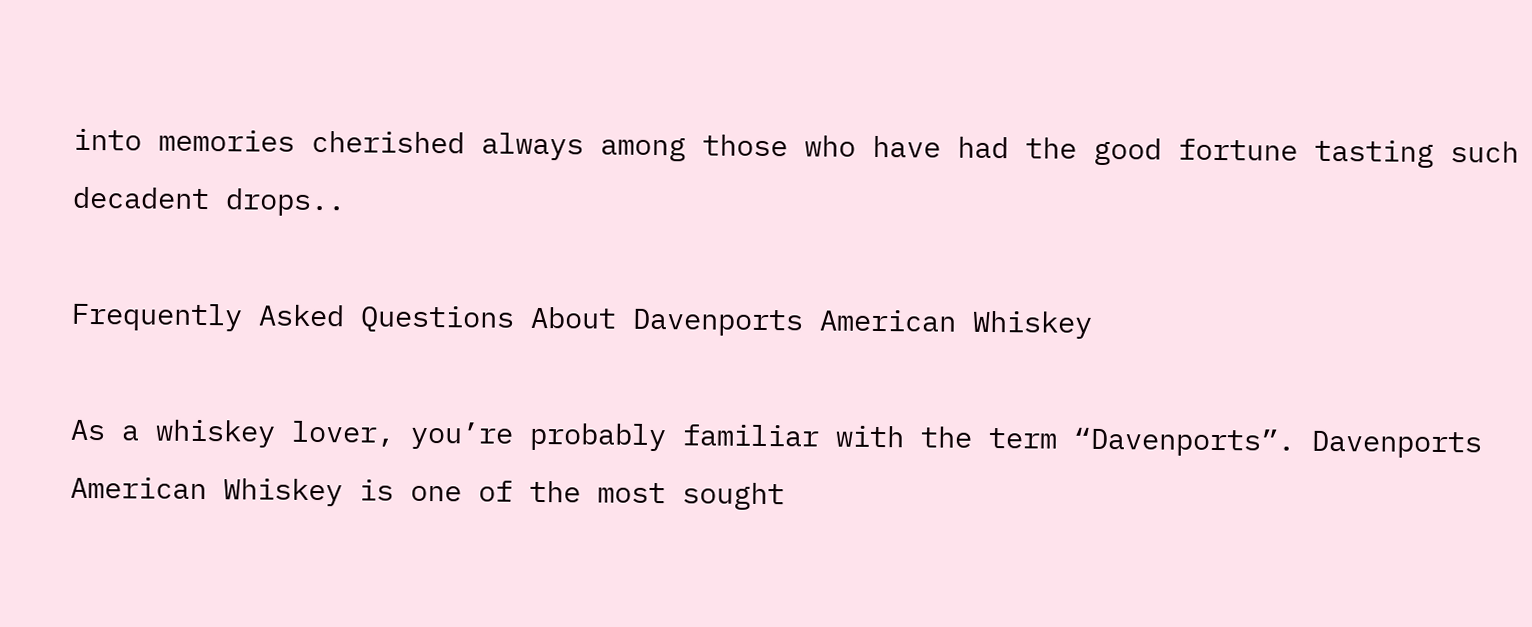into memories cherished always among those who have had the good fortune tasting such decadent drops..

Frequently Asked Questions About Davenports American Whiskey

As a whiskey lover, you’re probably familiar with the term “Davenports”. Davenports American Whiskey is one of the most sought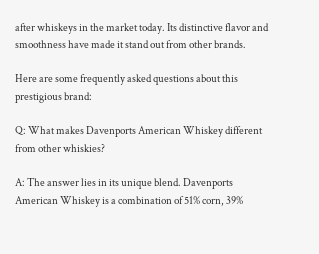after whiskeys in the market today. Its distinctive flavor and smoothness have made it stand out from other brands.

Here are some frequently asked questions about this prestigious brand:

Q: What makes Davenports American Whiskey different from other whiskies?

A: The answer lies in its unique blend. Davenports American Whiskey is a combination of 51% corn, 39%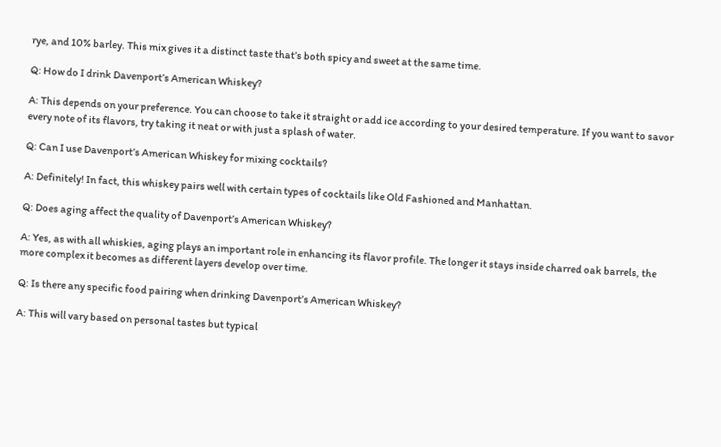rye, and 10% barley. This mix gives it a distinct taste that’s both spicy and sweet at the same time.

Q: How do I drink Davenport’s American Whiskey?

A: This depends on your preference. You can choose to take it straight or add ice according to your desired temperature. If you want to savor every note of its flavors, try taking it neat or with just a splash of water.

Q: Can I use Davenport’s American Whiskey for mixing cocktails?

A: Definitely! In fact, this whiskey pairs well with certain types of cocktails like Old Fashioned and Manhattan.

Q: Does aging affect the quality of Davenport’s American Whiskey?

A: Yes, as with all whiskies, aging plays an important role in enhancing its flavor profile. The longer it stays inside charred oak barrels, the more complex it becomes as different layers develop over time.

Q: Is there any specific food pairing when drinking Davenport’s American Whiskey?

A: This will vary based on personal tastes but typical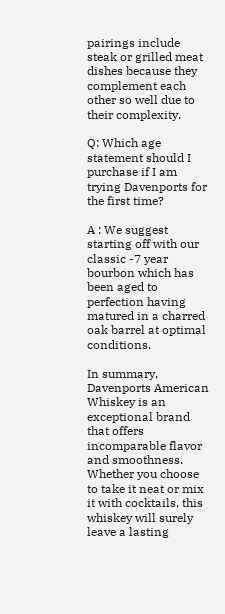pairings include steak or grilled meat dishes because they complement each other so well due to their complexity.

Q: Which age statement should I purchase if I am trying Davenports for the first time?

A : We suggest starting off with our classic -7 year bourbon which has been aged to perfection having matured in a charred oak barrel at optimal conditions.

In summary, Davenports American Whiskey is an exceptional brand that offers incomparable flavor and smoothness. Whether you choose to take it neat or mix it with cocktails, this whiskey will surely leave a lasting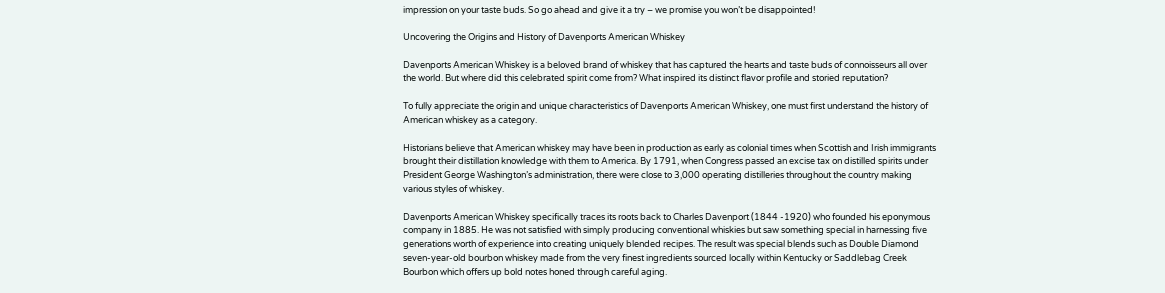impression on your taste buds. So go ahead and give it a try – we promise you won’t be disappointed!

Uncovering the Origins and History of Davenports American Whiskey

Davenports American Whiskey is a beloved brand of whiskey that has captured the hearts and taste buds of connoisseurs all over the world. But where did this celebrated spirit come from? What inspired its distinct flavor profile and storied reputation?

To fully appreciate the origin and unique characteristics of Davenports American Whiskey, one must first understand the history of American whiskey as a category.

Historians believe that American whiskey may have been in production as early as colonial times when Scottish and Irish immigrants brought their distillation knowledge with them to America. By 1791, when Congress passed an excise tax on distilled spirits under President George Washington’s administration, there were close to 3,000 operating distilleries throughout the country making various styles of whiskey.

Davenports American Whiskey specifically traces its roots back to Charles Davenport (1844 -1920) who founded his eponymous company in 1885. He was not satisfied with simply producing conventional whiskies but saw something special in harnessing five generations worth of experience into creating uniquely blended recipes. The result was special blends such as Double Diamond seven-year-old bourbon whiskey made from the very finest ingredients sourced locally within Kentucky or Saddlebag Creek Bourbon which offers up bold notes honed through careful aging.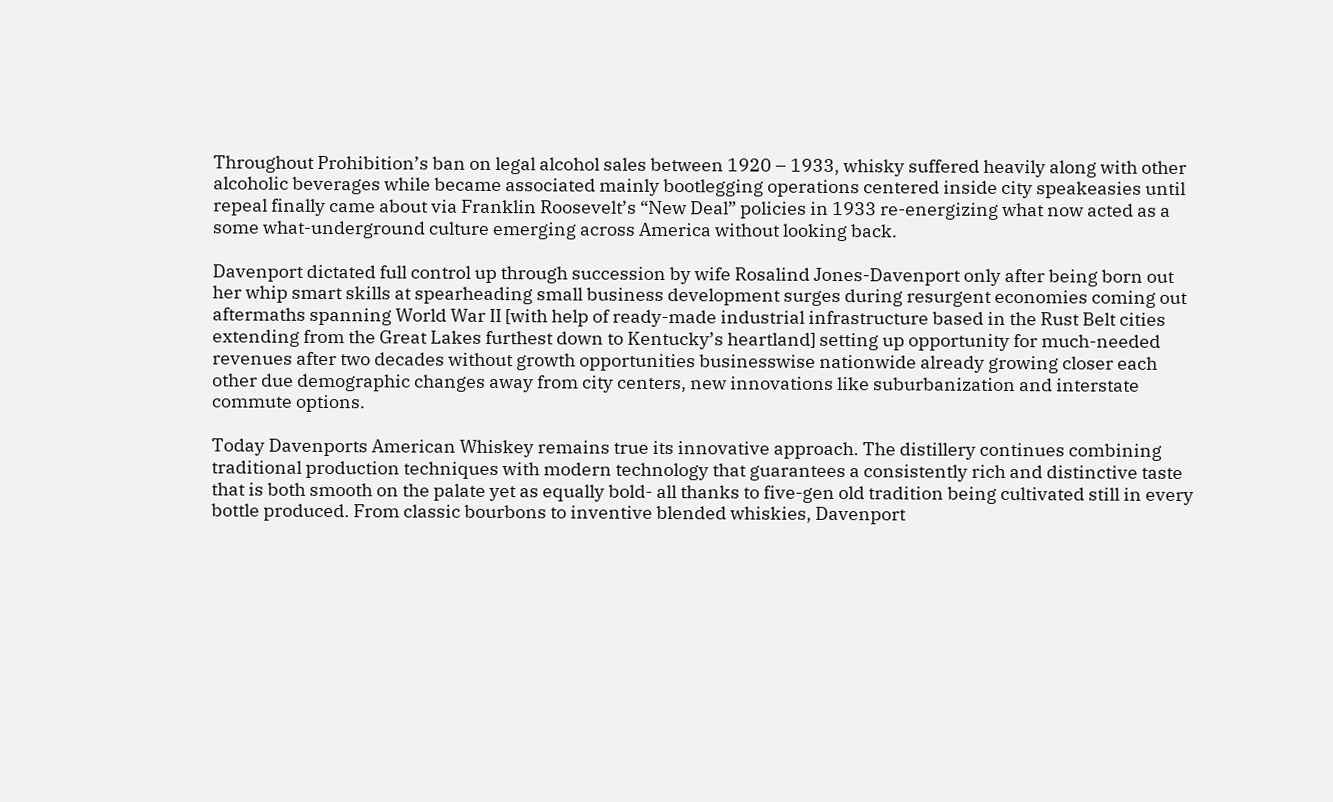Throughout Prohibition’s ban on legal alcohol sales between 1920 – 1933, whisky suffered heavily along with other alcoholic beverages while became associated mainly bootlegging operations centered inside city speakeasies until repeal finally came about via Franklin Roosevelt’s “New Deal” policies in 1933 re-energizing what now acted as a some what-underground culture emerging across America without looking back.

Davenport dictated full control up through succession by wife Rosalind Jones-Davenport only after being born out her whip smart skills at spearheading small business development surges during resurgent economies coming out aftermaths spanning World War II [with help of ready-made industrial infrastructure based in the Rust Belt cities extending from the Great Lakes furthest down to Kentucky’s heartland] setting up opportunity for much-needed revenues after two decades without growth opportunities businesswise nationwide already growing closer each other due demographic changes away from city centers, new innovations like suburbanization and interstate commute options.

Today Davenports American Whiskey remains true its innovative approach. The distillery continues combining traditional production techniques with modern technology that guarantees a consistently rich and distinctive taste that is both smooth on the palate yet as equally bold- all thanks to five-gen old tradition being cultivated still in every bottle produced. From classic bourbons to inventive blended whiskies, Davenport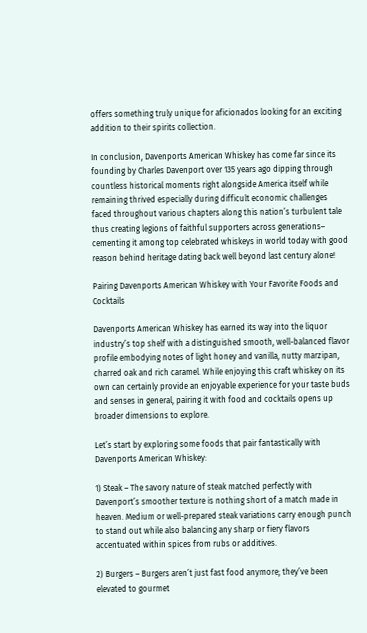offers something truly unique for aficionados looking for an exciting addition to their spirits collection.

In conclusion, Davenports American Whiskey has come far since its founding by Charles Davenport over 135 years ago dipping through countless historical moments right alongside America itself while remaining thrived especially during difficult economic challenges faced throughout various chapters along this nation’s turbulent tale thus creating legions of faithful supporters across generations– cementing it among top celebrated whiskeys in world today with good reason behind heritage dating back well beyond last century alone!

Pairing Davenports American Whiskey with Your Favorite Foods and Cocktails

Davenports American Whiskey has earned its way into the liquor industry’s top shelf with a distinguished smooth, well-balanced flavor profile embodying notes of light honey and vanilla, nutty marzipan, charred oak and rich caramel. While enjoying this craft whiskey on its own can certainly provide an enjoyable experience for your taste buds and senses in general, pairing it with food and cocktails opens up broader dimensions to explore.

Let’s start by exploring some foods that pair fantastically with Davenports American Whiskey:

1) Steak – The savory nature of steak matched perfectly with Davenport’s smoother texture is nothing short of a match made in heaven. Medium or well-prepared steak variations carry enough punch to stand out while also balancing any sharp or fiery flavors accentuated within spices from rubs or additives.

2) Burgers – Burgers aren’t just fast food anymore; they’ve been elevated to gourmet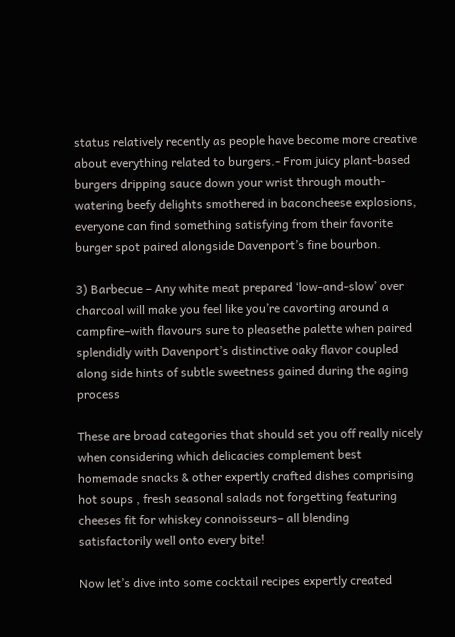status relatively recently as people have become more creative about everything related to burgers.- From juicy plant-based burgers dripping sauce down your wrist through mouth-watering beefy delights smothered in baconcheese explosions, everyone can find something satisfying from their favorite burger spot paired alongside Davenport’s fine bourbon.

3) Barbecue – Any white meat prepared ‘low-and-slow’ over charcoal will make you feel like you’re cavorting around a campfire–with flavours sure to pleasethe palette when paired splendidly with Davenport’s distinctive oaky flavor coupled along side hints of subtle sweetness gained during the aging process

These are broad categories that should set you off really nicely when considering which delicacies complement best homemade snacks & other expertly crafted dishes comprising hot soups , fresh seasonal salads not forgetting featuring cheeses fit for whiskey connoisseurs– all blending satisfactorily well onto every bite!

Now let’s dive into some cocktail recipes expertly created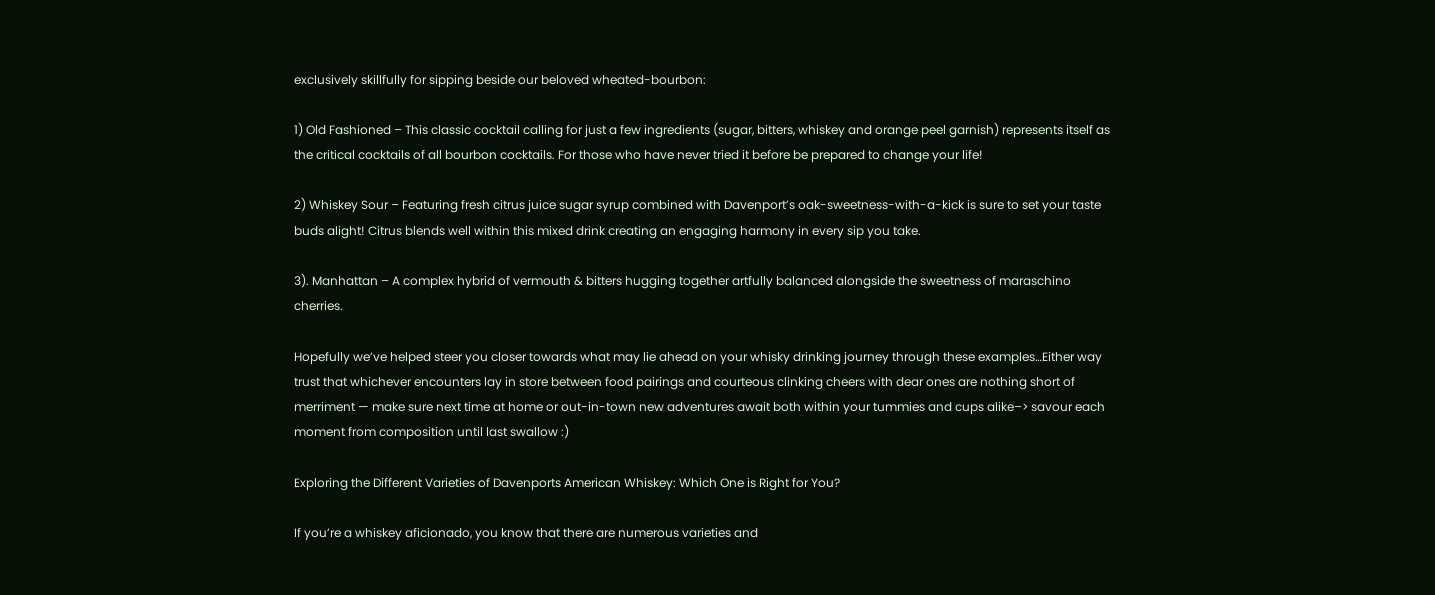exclusively skillfully for sipping beside our beloved wheated-bourbon:

1) Old Fashioned – This classic cocktail calling for just a few ingredients (sugar, bitters, whiskey and orange peel garnish) represents itself as the critical cocktails of all bourbon cocktails. For those who have never tried it before be prepared to change your life!

2) Whiskey Sour – Featuring fresh citrus juice sugar syrup combined with Davenport’s oak-sweetness-with-a-kick is sure to set your taste buds alight! Citrus blends well within this mixed drink creating an engaging harmony in every sip you take.

3). Manhattan – A complex hybrid of vermouth & bitters hugging together artfully balanced alongside the sweetness of maraschino cherries.

Hopefully we’ve helped steer you closer towards what may lie ahead on your whisky drinking journey through these examples…Either way trust that whichever encounters lay in store between food pairings and courteous clinking cheers with dear ones are nothing short of merriment — make sure next time at home or out-in-town new adventures await both within your tummies and cups alike–> savour each moment from composition until last swallow :)

Exploring the Different Varieties of Davenports American Whiskey: Which One is Right for You?

If you’re a whiskey aficionado, you know that there are numerous varieties and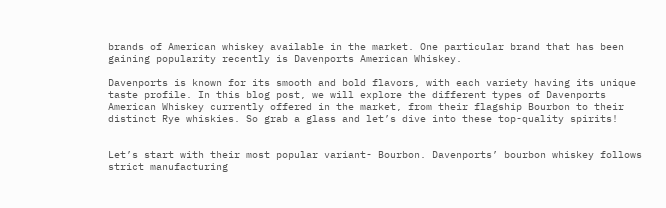brands of American whiskey available in the market. One particular brand that has been gaining popularity recently is Davenports American Whiskey.

Davenports is known for its smooth and bold flavors, with each variety having its unique taste profile. In this blog post, we will explore the different types of Davenports American Whiskey currently offered in the market, from their flagship Bourbon to their distinct Rye whiskies. So grab a glass and let’s dive into these top-quality spirits!


Let’s start with their most popular variant- Bourbon. Davenports’ bourbon whiskey follows strict manufacturing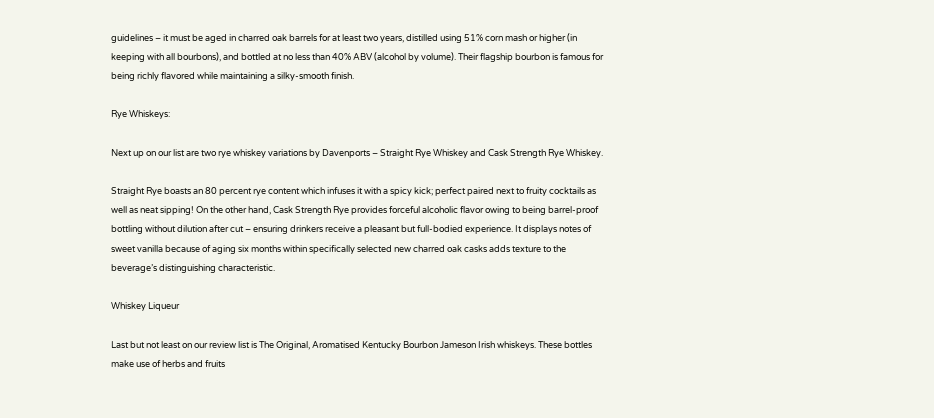guidelines – it must be aged in charred oak barrels for at least two years, distilled using 51% corn mash or higher (in keeping with all bourbons), and bottled at no less than 40% ABV (alcohol by volume). Their flagship bourbon is famous for being richly flavored while maintaining a silky-smooth finish.

Rye Whiskeys:

Next up on our list are two rye whiskey variations by Davenports – Straight Rye Whiskey and Cask Strength Rye Whiskey.

Straight Rye boasts an 80 percent rye content which infuses it with a spicy kick; perfect paired next to fruity cocktails as well as neat sipping! On the other hand, Cask Strength Rye provides forceful alcoholic flavor owing to being barrel-proof bottling without dilution after cut – ensuring drinkers receive a pleasant but full-bodied experience. It displays notes of sweet vanilla because of aging six months within specifically selected new charred oak casks adds texture to the beverage’s distinguishing characteristic.

Whiskey Liqueur

Last but not least on our review list is The Original, Aromatised Kentucky Bourbon Jameson Irish whiskeys. These bottles make use of herbs and fruits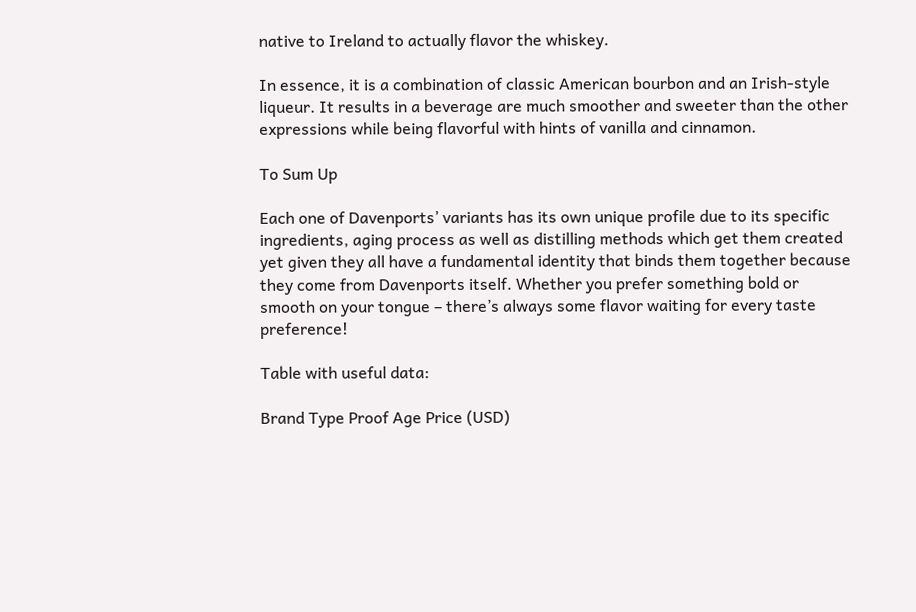native to Ireland to actually flavor the whiskey.

In essence, it is a combination of classic American bourbon and an Irish-style liqueur. It results in a beverage are much smoother and sweeter than the other expressions while being flavorful with hints of vanilla and cinnamon.

To Sum Up

Each one of Davenports’ variants has its own unique profile due to its specific ingredients, aging process as well as distilling methods which get them created yet given they all have a fundamental identity that binds them together because they come from Davenports itself. Whether you prefer something bold or smooth on your tongue – there’s always some flavor waiting for every taste preference!

Table with useful data:

Brand Type Proof Age Price (USD)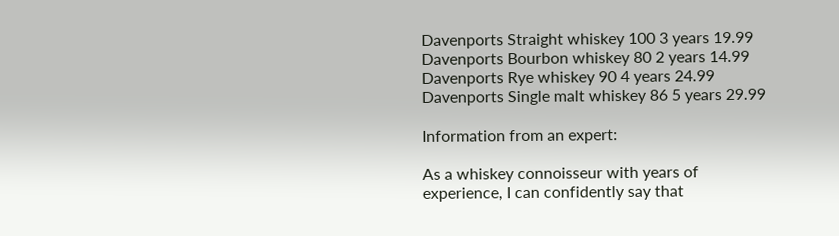Davenports Straight whiskey 100 3 years 19.99
Davenports Bourbon whiskey 80 2 years 14.99
Davenports Rye whiskey 90 4 years 24.99
Davenports Single malt whiskey 86 5 years 29.99

Information from an expert:

As a whiskey connoisseur with years of experience, I can confidently say that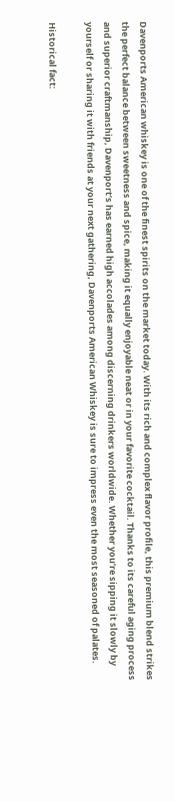Davenports American whiskey is one of the finest spirits on the market today. With its rich and complex flavor profile, this premium blend strikes the perfect balance between sweetness and spice, making it equally enjoyable neat or in your favorite cocktail. Thanks to its careful aging process and superior craftmanship, Davenport’s has earned high accolades among discerning drinkers worldwide. Whether you’re sipping it slowly by yourself or sharing it with friends at your next gathering, Davenports American Whiskey is sure to impress even the most seasoned of palates.

Historical fact: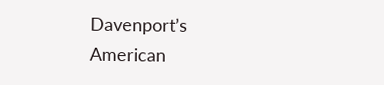Davenport’s American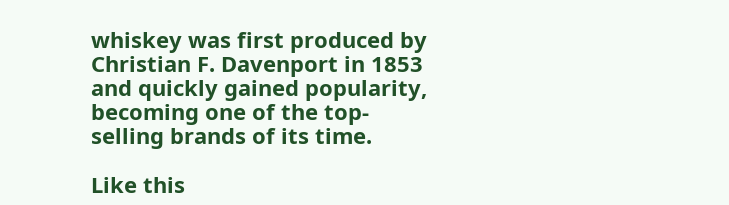whiskey was first produced by Christian F. Davenport in 1853 and quickly gained popularity, becoming one of the top-selling brands of its time.

Like this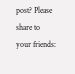post? Please share to your friends: